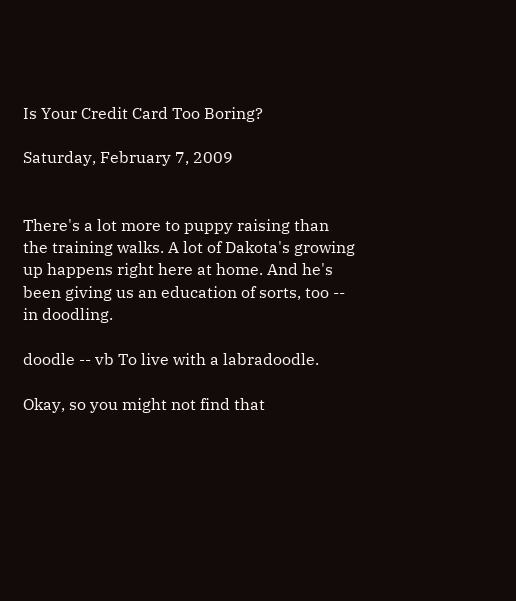Is Your Credit Card Too Boring?

Saturday, February 7, 2009


There's a lot more to puppy raising than the training walks. A lot of Dakota's growing up happens right here at home. And he's been giving us an education of sorts, too -- in doodling.

doodle -- vb To live with a labradoodle.

Okay, so you might not find that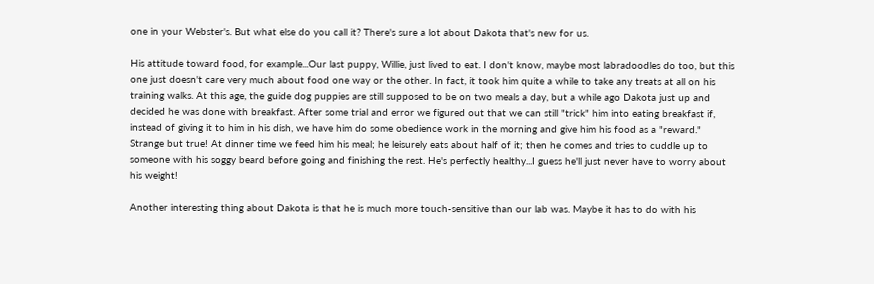one in your Webster's. But what else do you call it? There's sure a lot about Dakota that's new for us.

His attitude toward food, for example...Our last puppy, Willie, just lived to eat. I don't know, maybe most labradoodles do too, but this one just doesn't care very much about food one way or the other. In fact, it took him quite a while to take any treats at all on his training walks. At this age, the guide dog puppies are still supposed to be on two meals a day, but a while ago Dakota just up and decided he was done with breakfast. After some trial and error we figured out that we can still "trick" him into eating breakfast if, instead of giving it to him in his dish, we have him do some obedience work in the morning and give him his food as a "reward." Strange but true! At dinner time we feed him his meal; he leisurely eats about half of it; then he comes and tries to cuddle up to someone with his soggy beard before going and finishing the rest. He's perfectly healthy...I guess he'll just never have to worry about his weight!

Another interesting thing about Dakota is that he is much more touch-sensitive than our lab was. Maybe it has to do with his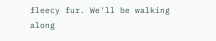fleecy fur. We'll be walking along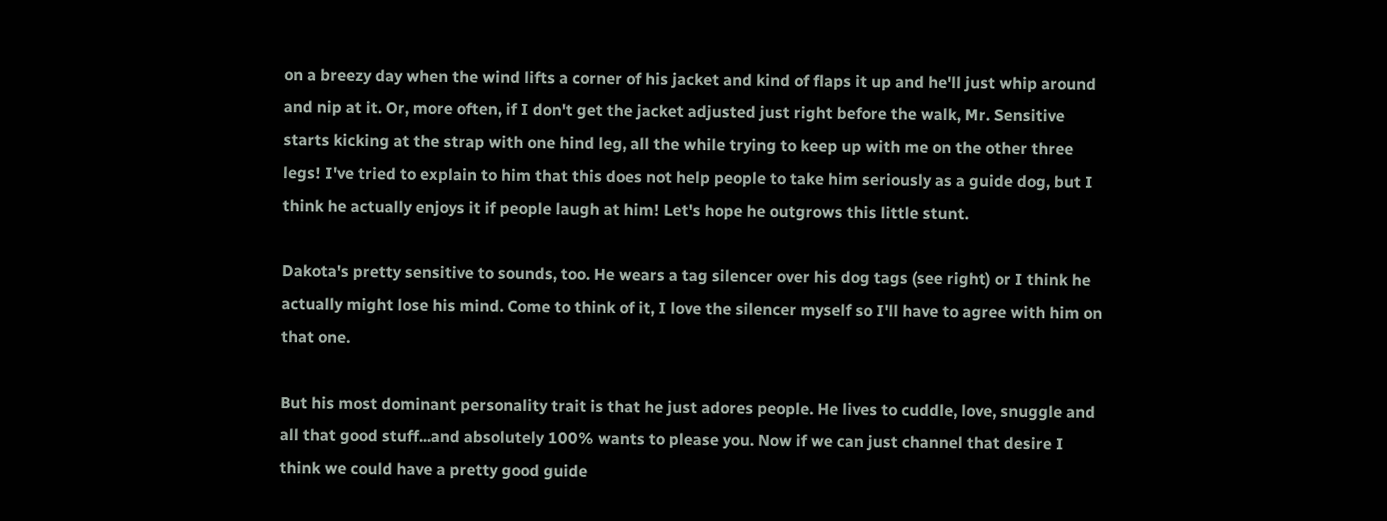on a breezy day when the wind lifts a corner of his jacket and kind of flaps it up and he'll just whip around and nip at it. Or, more often, if I don't get the jacket adjusted just right before the walk, Mr. Sensitive starts kicking at the strap with one hind leg, all the while trying to keep up with me on the other three legs! I've tried to explain to him that this does not help people to take him seriously as a guide dog, but I think he actually enjoys it if people laugh at him! Let's hope he outgrows this little stunt.

Dakota's pretty sensitive to sounds, too. He wears a tag silencer over his dog tags (see right) or I think he actually might lose his mind. Come to think of it, I love the silencer myself so I'll have to agree with him on that one.

But his most dominant personality trait is that he just adores people. He lives to cuddle, love, snuggle and all that good stuff...and absolutely 100% wants to please you. Now if we can just channel that desire I think we could have a pretty good guide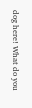dog here! What do you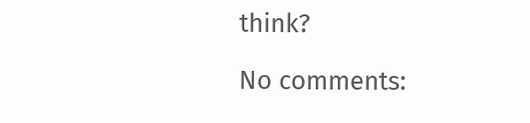think?

No comments: